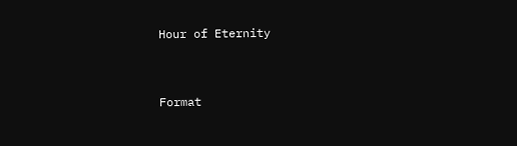Hour of Eternity


Format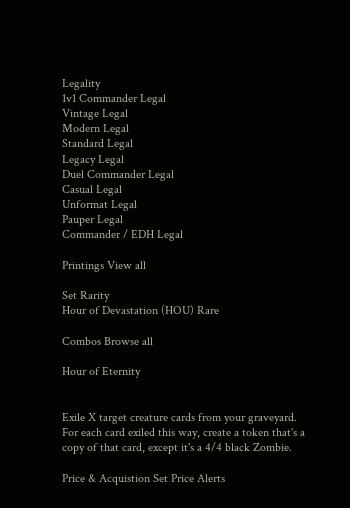Legality
1v1 Commander Legal
Vintage Legal
Modern Legal
Standard Legal
Legacy Legal
Duel Commander Legal
Casual Legal
Unformat Legal
Pauper Legal
Commander / EDH Legal

Printings View all

Set Rarity
Hour of Devastation (HOU) Rare

Combos Browse all

Hour of Eternity


Exile X target creature cards from your graveyard. For each card exiled this way, create a token that's a copy of that card, except it's a 4/4 black Zombie.

Price & Acquistion Set Price Alerts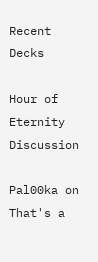Recent Decks

Hour of Eternity Discussion

Pal00ka on That's a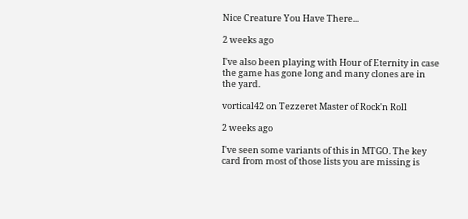Nice Creature You Have There...

2 weeks ago

I've also been playing with Hour of Eternity in case the game has gone long and many clones are in the yard.

vortical42 on Tezzeret Master of Rock'n Roll

2 weeks ago

I've seen some variants of this in MTGO. The key card from most of those lists you are missing is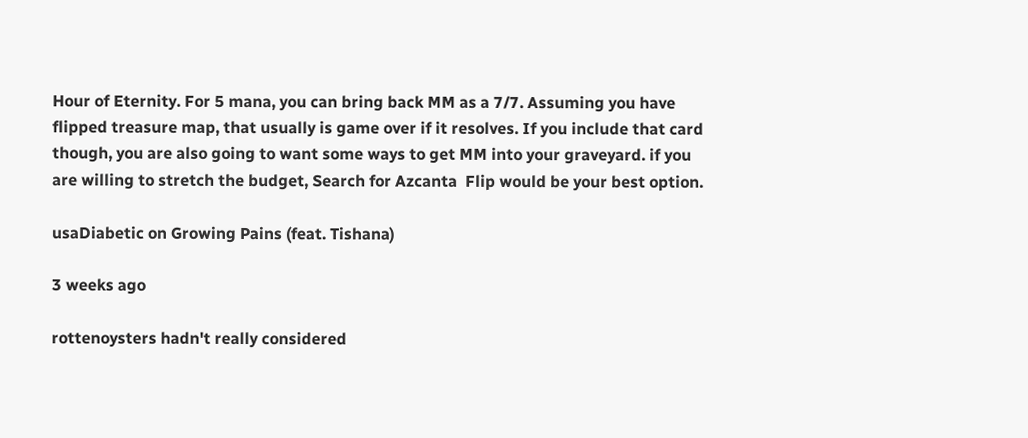Hour of Eternity. For 5 mana, you can bring back MM as a 7/7. Assuming you have flipped treasure map, that usually is game over if it resolves. If you include that card though, you are also going to want some ways to get MM into your graveyard. if you are willing to stretch the budget, Search for Azcanta  Flip would be your best option.

usaDiabetic on Growing Pains (feat. Tishana)

3 weeks ago

rottenoysters hadn't really considered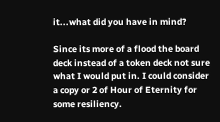it...what did you have in mind?

Since its more of a flood the board deck instead of a token deck not sure what I would put in. I could consider a copy or 2 of Hour of Eternity for some resiliency.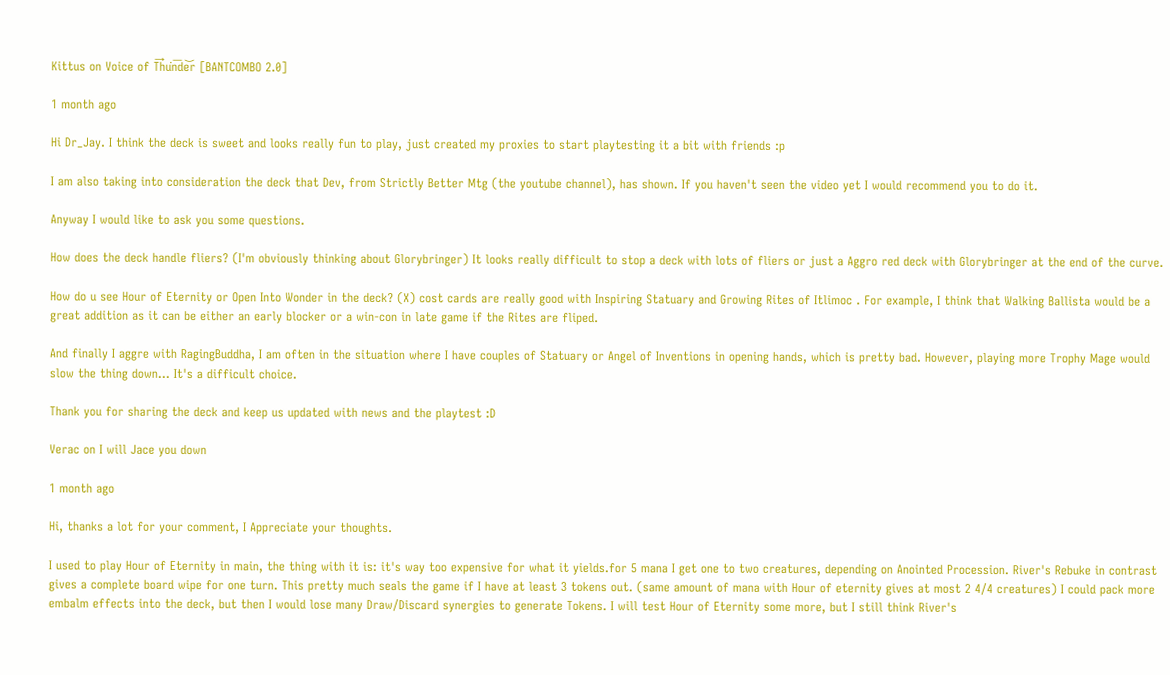Kittus on Voice of T͢hu͘n͞de͜r [BANTCOMBO 2.0]

1 month ago

Hi Dr_Jay. I think the deck is sweet and looks really fun to play, just created my proxies to start playtesting it a bit with friends :p

I am also taking into consideration the deck that Dev, from Strictly Better Mtg (the youtube channel), has shown. If you haven't seen the video yet I would recommend you to do it.

Anyway I would like to ask you some questions.

How does the deck handle fliers? (I'm obviously thinking about Glorybringer) It looks really difficult to stop a deck with lots of fliers or just a Aggro red deck with Glorybringer at the end of the curve.

How do u see Hour of Eternity or Open Into Wonder in the deck? (X) cost cards are really good with Inspiring Statuary and Growing Rites of Itlimoc . For example, I think that Walking Ballista would be a great addition as it can be either an early blocker or a win-con in late game if the Rites are fliped.

And finally I aggre with RagingBuddha, I am often in the situation where I have couples of Statuary or Angel of Inventions in opening hands, which is pretty bad. However, playing more Trophy Mage would slow the thing down... It's a difficult choice.

Thank you for sharing the deck and keep us updated with news and the playtest :D

Verac on I will Jace you down

1 month ago

Hi, thanks a lot for your comment, I Appreciate your thoughts.

I used to play Hour of Eternity in main, the thing with it is: it's way too expensive for what it yields.for 5 mana I get one to two creatures, depending on Anointed Procession. River's Rebuke in contrast gives a complete board wipe for one turn. This pretty much seals the game if I have at least 3 tokens out. (same amount of mana with Hour of eternity gives at most 2 4/4 creatures) I could pack more embalm effects into the deck, but then I would lose many Draw/Discard synergies to generate Tokens. I will test Hour of Eternity some more, but I still think River's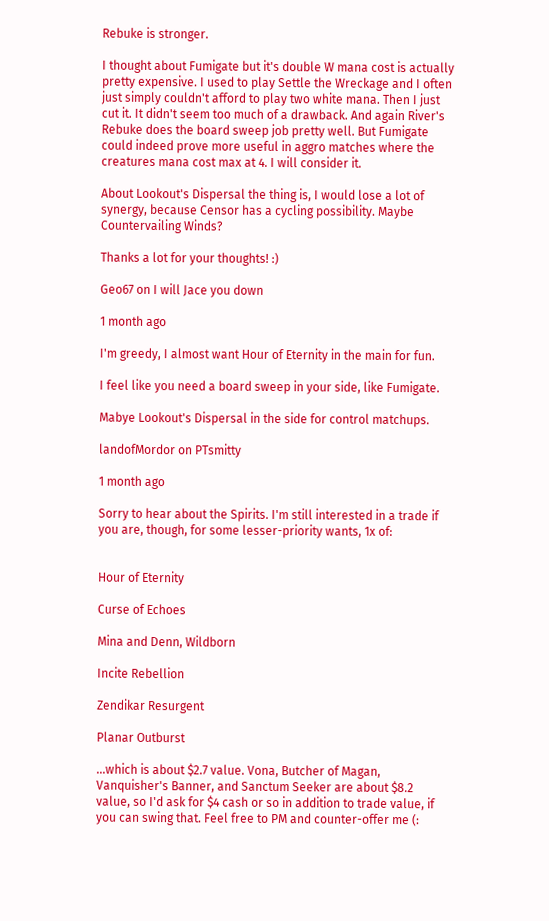Rebuke is stronger.

I thought about Fumigate but it's double W mana cost is actually pretty expensive. I used to play Settle the Wreckage and I often just simply couldn't afford to play two white mana. Then I just cut it. It didn't seem too much of a drawback. And again River's Rebuke does the board sweep job pretty well. But Fumigate could indeed prove more useful in aggro matches where the creatures mana cost max at 4. I will consider it.

About Lookout's Dispersal the thing is, I would lose a lot of synergy, because Censor has a cycling possibility. Maybe Countervailing Winds?

Thanks a lot for your thoughts! :)

Geo67 on I will Jace you down

1 month ago

I'm greedy, I almost want Hour of Eternity in the main for fun.

I feel like you need a board sweep in your side, like Fumigate.

Mabye Lookout's Dispersal in the side for control matchups.

landofMordor on PTsmitty

1 month ago

Sorry to hear about the Spirits. I'm still interested in a trade if you are, though, for some lesser-priority wants, 1x of:


Hour of Eternity

Curse of Echoes

Mina and Denn, Wildborn

Incite Rebellion

Zendikar Resurgent

Planar Outburst

...which is about $2.7 value. Vona, Butcher of Magan, Vanquisher's Banner, and Sanctum Seeker are about $8.2 value, so I'd ask for $4 cash or so in addition to trade value, if you can swing that. Feel free to PM and counter-offer me (: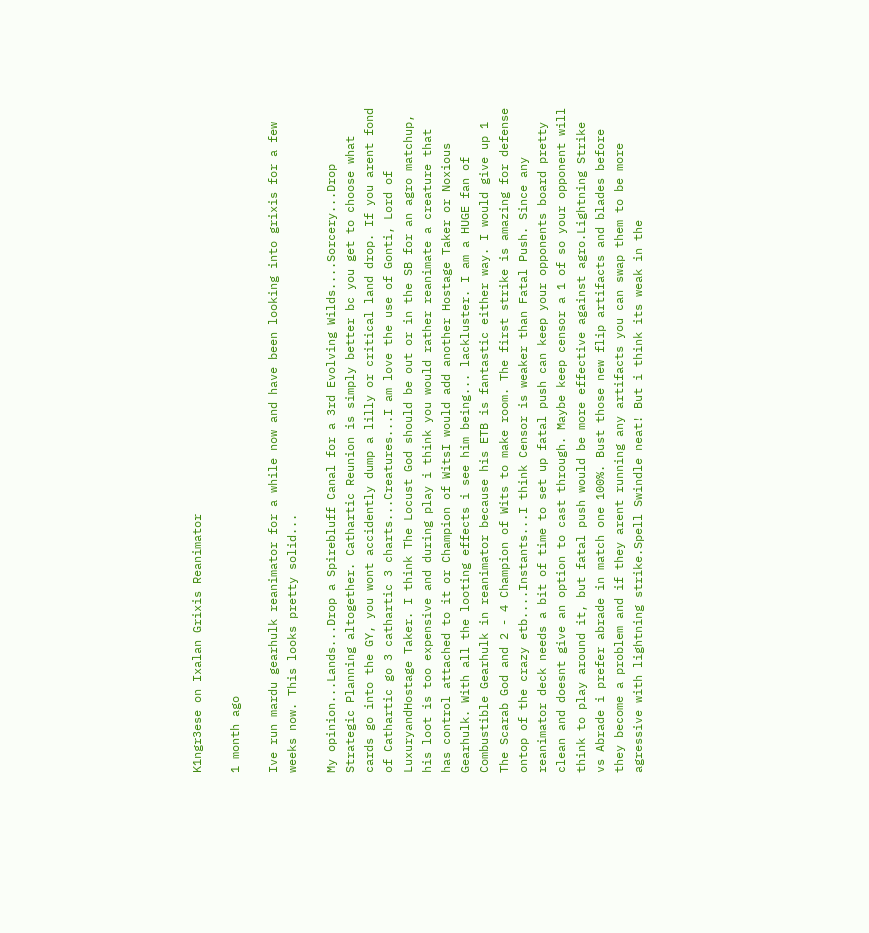K1ngr3ese on Ixalan Grixis Reanimator

1 month ago

Ive run mardu gearhulk reanimator for a while now and have been looking into grixis for a few weeks now. This looks pretty solid...

My opinion...Lands...Drop a Spirebluff Canal for a 3rd Evolving Wilds....Sorcery...Drop Strategic Planning altogether. Cathartic Reunion is simply better bc you get to choose what cards go into the GY, you wont accidently dump a lilly or critical land drop. If you arent fond of Cathartic go 3 cathartic 3 charts...Creatures...I am love the use of Gonti, Lord of LuxuryandHostage Taker. I think The Locust God should be out or in the SB for an agro matchup, his loot is too expensive and during play i think you would rather reanimate a creature that has control attached to it or Champion of WitsI would add another Hostage Taker or Noxious Gearhulk. With all the looting effects i see him being... lackluster. I am a HUGE fan of Combustible Gearhulk in reanimator because his ETB is fantastic either way. I would give up 1 The Scarab God and 2 - 4 Champion of Wits to make room. The first strike is amazing for defense ontop of the crazy etb....Instants...I think Censor is weaker than Fatal Push. Since any reanimator deck needs a bit of time to set up fatal push can keep your opponents board pretty clean and doesnt give an option to cast through. Maybe keep censor a 1 of so your opponent will think to play around it, but fatal push would be more effective against agro.Lightning Strike vs Abrade i prefer abrade in match one 100%. Bust those new flip artifacts and blades before they become a problem and if they arent running any artifacts you can swap them to be more agressive with lightning strike.Spell Swindle neat! But i think its weak in the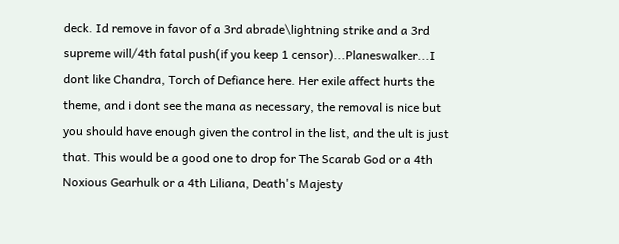deck. Id remove in favor of a 3rd abrade\lightning strike and a 3rd supreme will/4th fatal push(if you keep 1 censor)...Planeswalker...I dont like Chandra, Torch of Defiance here. Her exile affect hurts the theme, and i dont see the mana as necessary, the removal is nice but you should have enough given the control in the list, and the ult is just that. This would be a good one to drop for The Scarab God or a 4th Noxious Gearhulk or a 4th Liliana, Death's Majesty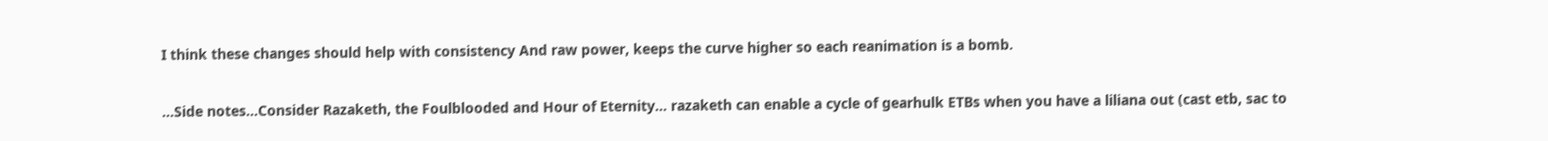I think these changes should help with consistency And raw power, keeps the curve higher so each reanimation is a bomb.

...Side notes...Consider Razaketh, the Foulblooded and Hour of Eternity... razaketh can enable a cycle of gearhulk ETBs when you have a liliana out (cast etb, sac to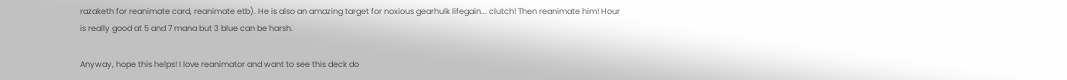razaketh for reanimate card, reanimate etb). He is also an amazing target for noxious gearhulk lifegain... clutch! Then reanimate him! Hour is really good at 5 and 7 mana but 3 blue can be harsh.

Anyway, hope this helps! I love reanimator and want to see this deck do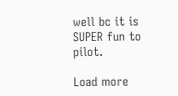well bc it is SUPER fun to pilot.

Load more